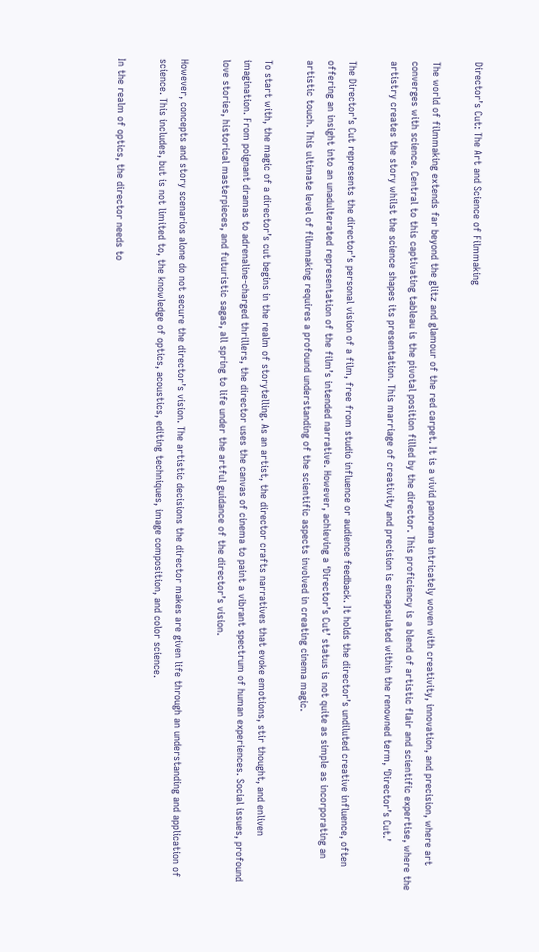Director’s Cut: The Art and Science of Filmmaking

The world of filmmaking extends far beyond the glitz and glamour of the red carpet. It is a vivid panorama intricately woven with creativity, innovation, and precision, where art converges with science. Central to this captivating tableau is the pivotal position filled by the director. This proficiency is a blend of artistic flair and scientific expertise, where the artistry creates the story whilst the science shapes its presentation. This marriage of creativity and precision is encapsulated within the renowned term, ‘Director’s Cut.’

The Director’s Cut represents the director’s personal vision of a film, free from studio influence or audience feedback. It holds the director’s undiluted creative influence, often offering an insight into an unadulterated representation of the film’s intended narrative. However, achieving a ‘Director’s Cut’ status is not quite as simple as incorporating an artistic touch. This ultimate level of filmmaking requires a profound understanding of the scientific aspects involved in creating cinema magic.

To start with, the magic of a director’s cut begins in the realm of storytelling. As an artist, the director crafts narratives that evoke emotions, stir thought, and enliven imagination. From poignant dramas to adrenaline-charged thrillers, the director uses the canvas of cinema to paint a vibrant spectrum of human experiences. Social issues, profound love stories, historical masterpieces, and futuristic sagas, all spring to life under the artful guidance of the director’s vision.

However, concepts and story scenarios alone do not secure the director’s vision. The artistic decisions the director makes are given life through an understanding and application of science. This includes, but is not limited to, the knowledge of optics, acoustics, editing techniques, image composition, and color science.

In the realm of optics, the director needs to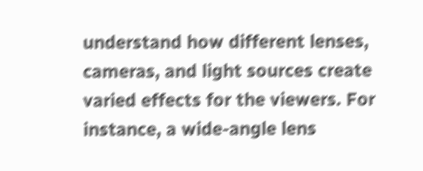understand how different lenses, cameras, and light sources create varied effects for the viewers. For instance, a wide-angle lens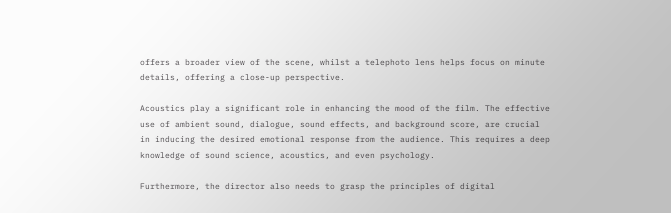offers a broader view of the scene, whilst a telephoto lens helps focus on minute details, offering a close-up perspective.

Acoustics play a significant role in enhancing the mood of the film. The effective use of ambient sound, dialogue, sound effects, and background score, are crucial in inducing the desired emotional response from the audience. This requires a deep knowledge of sound science, acoustics, and even psychology.

Furthermore, the director also needs to grasp the principles of digital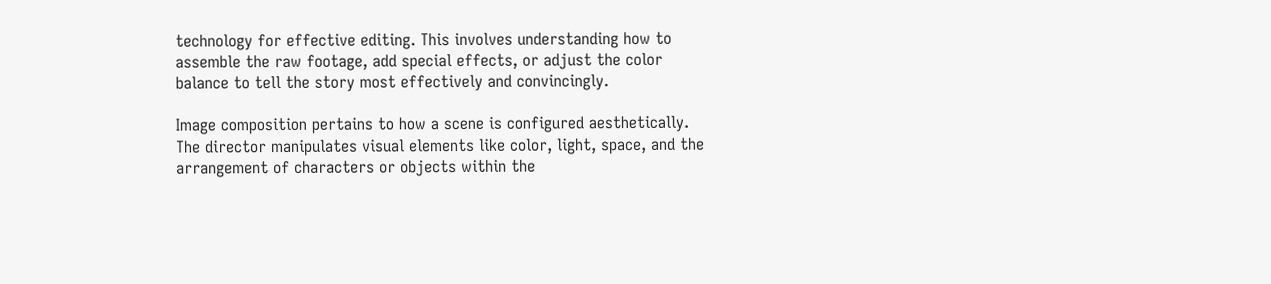technology for effective editing. This involves understanding how to assemble the raw footage, add special effects, or adjust the color balance to tell the story most effectively and convincingly.

Image composition pertains to how a scene is configured aesthetically. The director manipulates visual elements like color, light, space, and the arrangement of characters or objects within the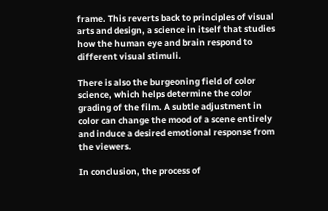frame. This reverts back to principles of visual arts and design, a science in itself that studies how the human eye and brain respond to different visual stimuli.

There is also the burgeoning field of color science, which helps determine the color grading of the film. A subtle adjustment in color can change the mood of a scene entirely and induce a desired emotional response from the viewers.

In conclusion, the process of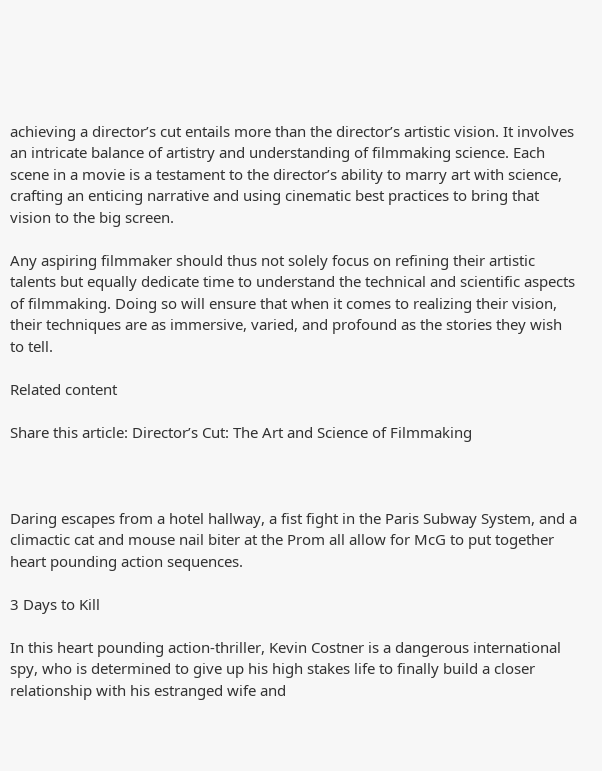achieving a director’s cut entails more than the director’s artistic vision. It involves an intricate balance of artistry and understanding of filmmaking science. Each scene in a movie is a testament to the director’s ability to marry art with science, crafting an enticing narrative and using cinematic best practices to bring that vision to the big screen.

Any aspiring filmmaker should thus not solely focus on refining their artistic talents but equally dedicate time to understand the technical and scientific aspects of filmmaking. Doing so will ensure that when it comes to realizing their vision, their techniques are as immersive, varied, and profound as the stories they wish to tell.

Related content

Share this article: Director’s Cut: The Art and Science of Filmmaking



Daring escapes from a hotel hallway, a fist fight in the Paris Subway System, and a climactic cat and mouse nail biter at the Prom all allow for McG to put together heart pounding action sequences.

3 Days to Kill

In this heart pounding action-thriller, Kevin Costner is a dangerous international spy, who is determined to give up his high stakes life to finally build a closer relationship with his estranged wife and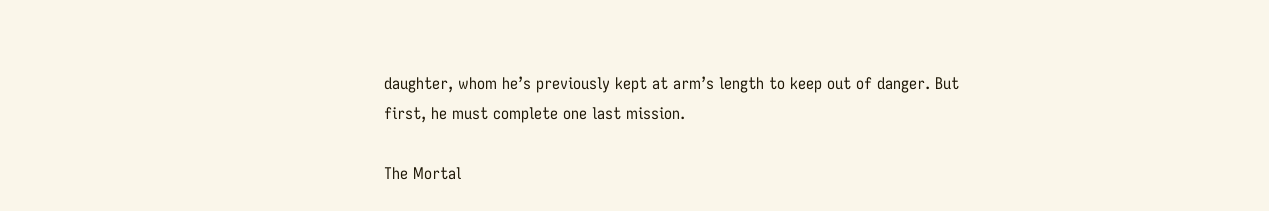daughter, whom he’s previously kept at arm’s length to keep out of danger. But first, he must complete one last mission.

The Mortal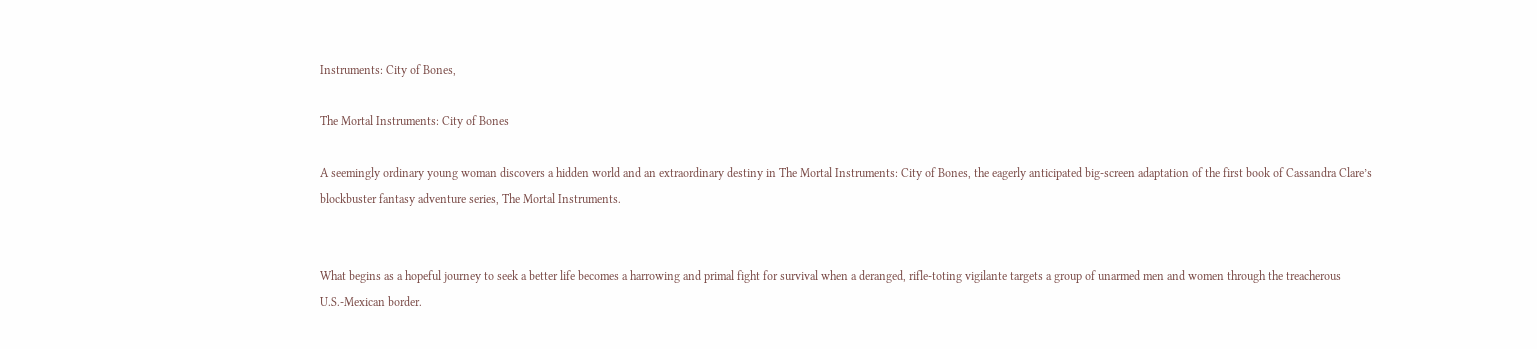Instruments: City of Bones,

The Mortal Instruments: City of Bones

A seemingly ordinary young woman discovers a hidden world and an extraordinary destiny in The Mortal Instruments: City of Bones, the eagerly anticipated big-screen adaptation of the first book of Cassandra Clare’s blockbuster fantasy adventure series, The Mortal Instruments.


What begins as a hopeful journey to seek a better life becomes a harrowing and primal fight for survival when a deranged, rifle-toting vigilante targets a group of unarmed men and women through the treacherous U.S.-Mexican border.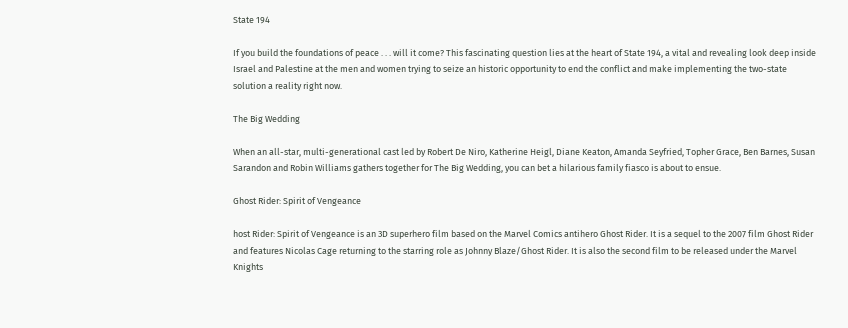State 194

If you build the foundations of peace . . . will it come? This fascinating question lies at the heart of State 194, a vital and revealing look deep inside Israel and Palestine at the men and women trying to seize an historic opportunity to end the conflict and make implementing the two-state solution a reality right now.

The Big Wedding

When an all-star, multi-generational cast led by Robert De Niro, Katherine Heigl, Diane Keaton, Amanda Seyfried, Topher Grace, Ben Barnes, Susan Sarandon and Robin Williams gathers together for The Big Wedding, you can bet a hilarious family fiasco is about to ensue.

Ghost Rider: Spirit of Vengeance

host Rider: Spirit of Vengeance is an 3D superhero film based on the Marvel Comics antihero Ghost Rider. It is a sequel to the 2007 film Ghost Rider and features Nicolas Cage returning to the starring role as Johnny Blaze/Ghost Rider. It is also the second film to be released under the Marvel Knights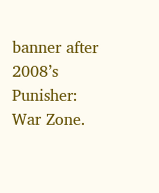banner after 2008’s Punisher: War Zone.